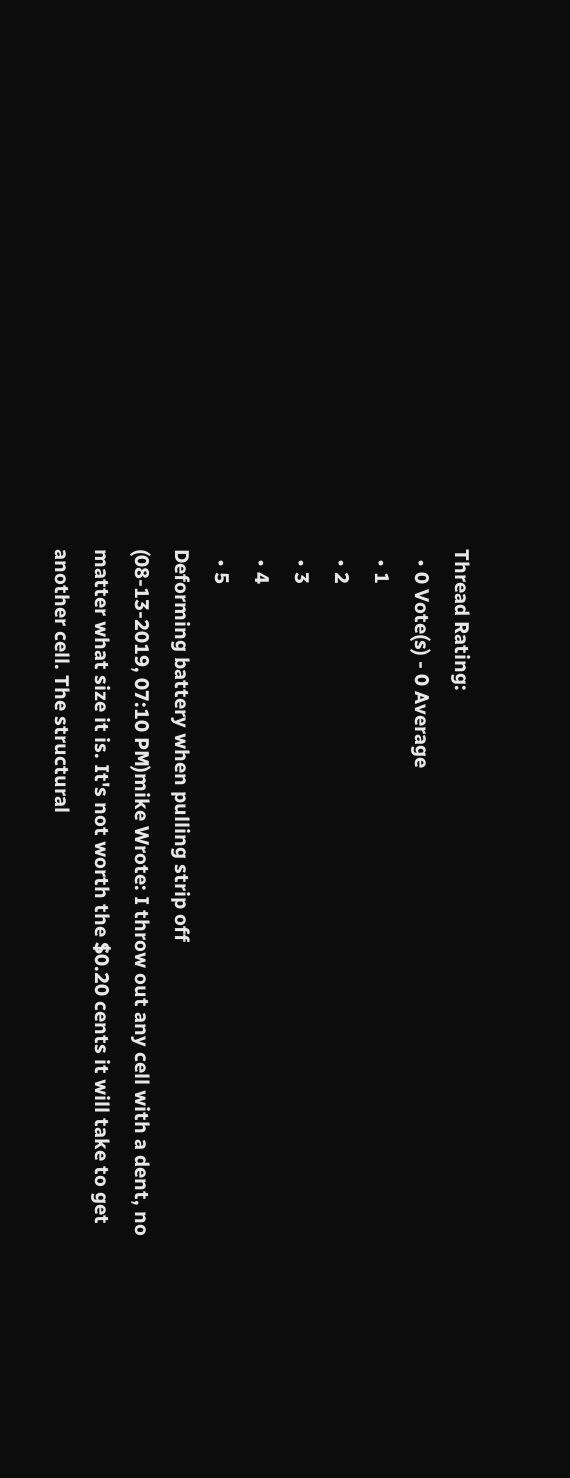Thread Rating:
  • 0 Vote(s) - 0 Average
  • 1
  • 2
  • 3
  • 4
  • 5
Deforming battery when pulling strip off
(08-13-2019, 07:10 PM)mike Wrote: I throw out any cell with a dent, no matter what size it is. It's not worth the $0.20 cents it will take to get another cell. The structural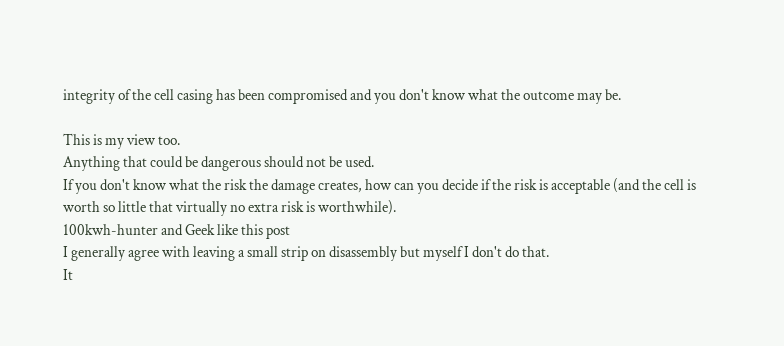integrity of the cell casing has been compromised and you don't know what the outcome may be.

This is my view too.
Anything that could be dangerous should not be used.
If you don't know what the risk the damage creates, how can you decide if the risk is acceptable (and the cell is worth so little that virtually no extra risk is worthwhile).
100kwh-hunter and Geek like this post
I generally agree with leaving a small strip on disassembly but myself I don't do that.
It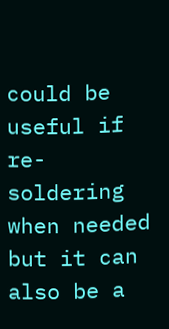could be useful if re-soldering when needed but it can also be a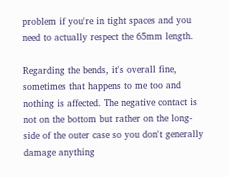problem if you're in tight spaces and you need to actually respect the 65mm length.

Regarding the bends, it's overall fine, sometimes that happens to me too and nothing is affected. The negative contact is not on the bottom but rather on the long-side of the outer case so you don't generally damage anything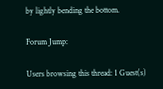by lightly bending the bottom.

Forum Jump:

Users browsing this thread: 1 Guest(s)